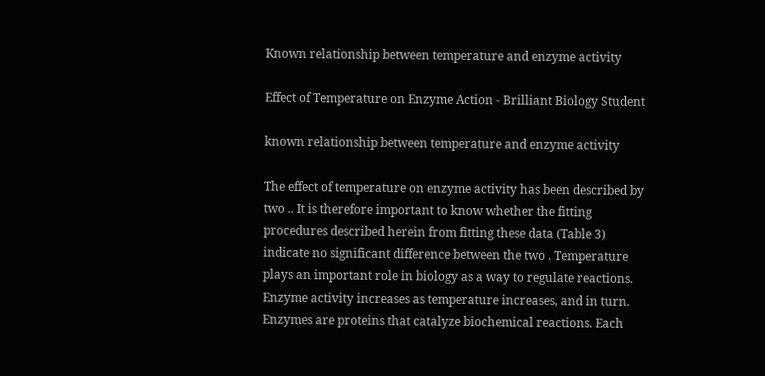Known relationship between temperature and enzyme activity

Effect of Temperature on Enzyme Action - Brilliant Biology Student

known relationship between temperature and enzyme activity

The effect of temperature on enzyme activity has been described by two .. It is therefore important to know whether the fitting procedures described herein from fitting these data (Table 3) indicate no significant difference between the two . Temperature plays an important role in biology as a way to regulate reactions. Enzyme activity increases as temperature increases, and in turn. Enzymes are proteins that catalyze biochemical reactions. Each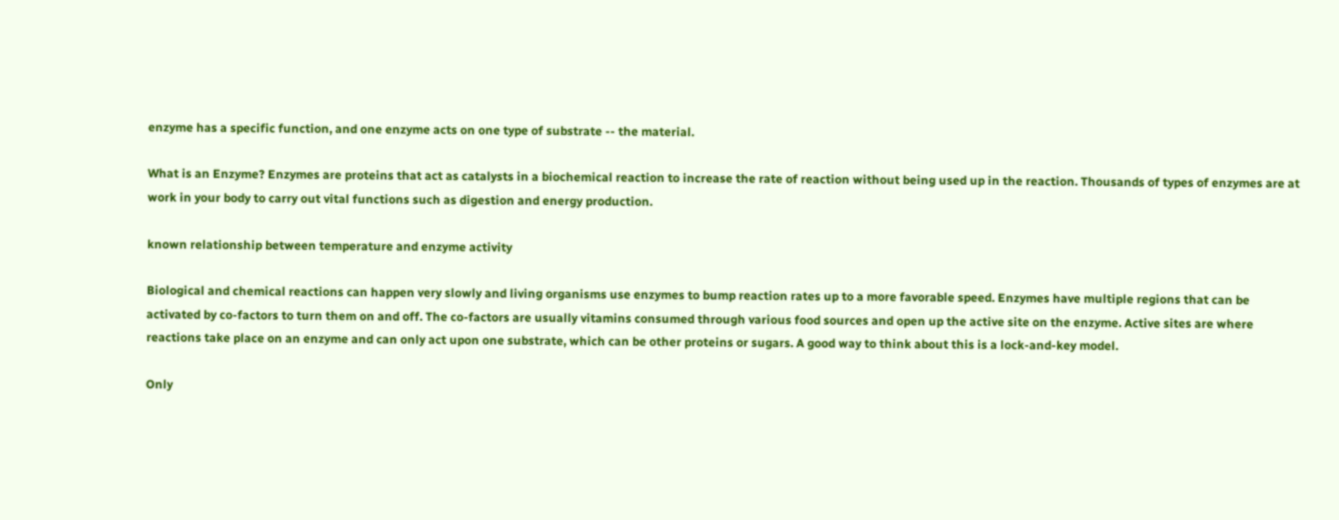enzyme has a specific function, and one enzyme acts on one type of substrate -- the material.

What is an Enzyme? Enzymes are proteins that act as catalysts in a biochemical reaction to increase the rate of reaction without being used up in the reaction. Thousands of types of enzymes are at work in your body to carry out vital functions such as digestion and energy production.

known relationship between temperature and enzyme activity

Biological and chemical reactions can happen very slowly and living organisms use enzymes to bump reaction rates up to a more favorable speed. Enzymes have multiple regions that can be activated by co-factors to turn them on and off. The co-factors are usually vitamins consumed through various food sources and open up the active site on the enzyme. Active sites are where reactions take place on an enzyme and can only act upon one substrate, which can be other proteins or sugars. A good way to think about this is a lock-and-key model.

Only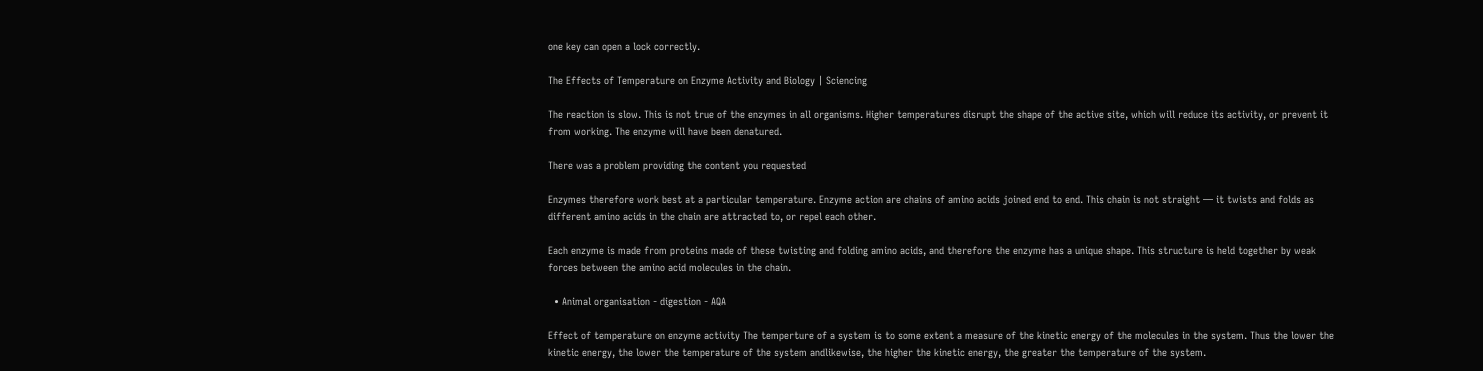one key can open a lock correctly.

The Effects of Temperature on Enzyme Activity and Biology | Sciencing

The reaction is slow. This is not true of the enzymes in all organisms. Higher temperatures disrupt the shape of the active site, which will reduce its activity, or prevent it from working. The enzyme will have been denatured.

There was a problem providing the content you requested

Enzymes therefore work best at a particular temperature. Enzyme action are chains of amino acids joined end to end. This chain is not straight — it twists and folds as different amino acids in the chain are attracted to, or repel each other.

Each enzyme is made from proteins made of these twisting and folding amino acids, and therefore the enzyme has a unique shape. This structure is held together by weak forces between the amino acid molecules in the chain.

  • Animal organisation - digestion - AQA

Effect of temperature on enzyme activity The temperture of a system is to some extent a measure of the kinetic energy of the molecules in the system. Thus the lower the kinetic energy, the lower the temperature of the system andlikewise, the higher the kinetic energy, the greater the temperature of the system.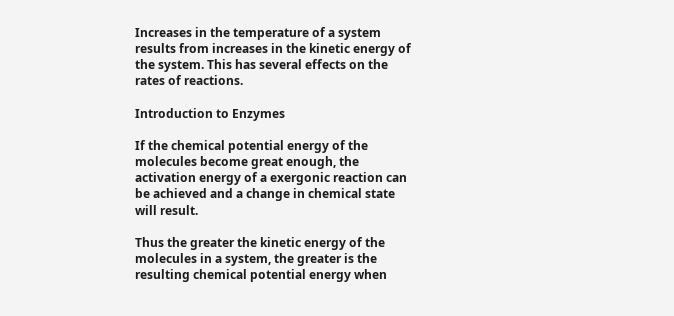Increases in the temperature of a system results from increases in the kinetic energy of the system. This has several effects on the rates of reactions.

Introduction to Enzymes

If the chemical potential energy of the molecules become great enough, the activation energy of a exergonic reaction can be achieved and a change in chemical state will result.

Thus the greater the kinetic energy of the molecules in a system, the greater is the resulting chemical potential energy when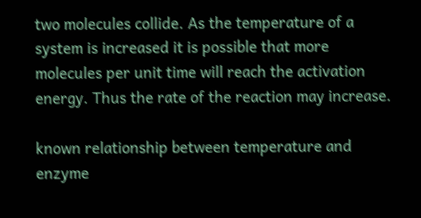two molecules collide. As the temperature of a system is increased it is possible that more molecules per unit time will reach the activation energy. Thus the rate of the reaction may increase.

known relationship between temperature and enzyme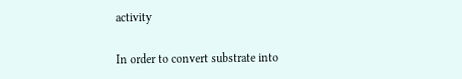activity

In order to convert substrate into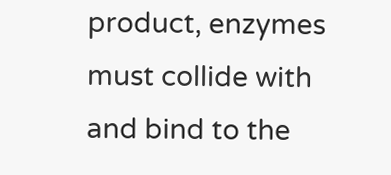product, enzymes must collide with and bind to the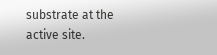substrate at the active site.